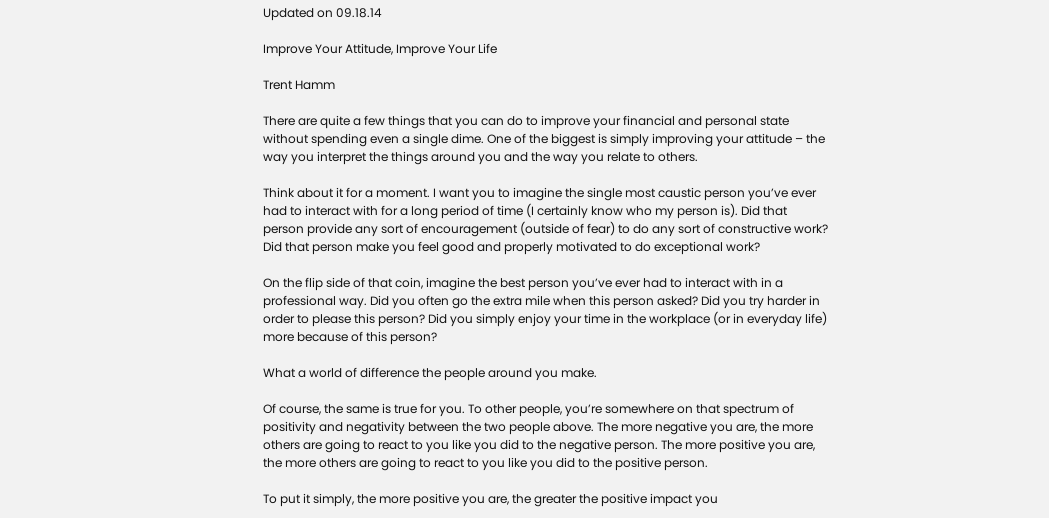Updated on 09.18.14

Improve Your Attitude, Improve Your Life

Trent Hamm

There are quite a few things that you can do to improve your financial and personal state without spending even a single dime. One of the biggest is simply improving your attitude – the way you interpret the things around you and the way you relate to others.

Think about it for a moment. I want you to imagine the single most caustic person you’ve ever had to interact with for a long period of time (I certainly know who my person is). Did that person provide any sort of encouragement (outside of fear) to do any sort of constructive work? Did that person make you feel good and properly motivated to do exceptional work?

On the flip side of that coin, imagine the best person you’ve ever had to interact with in a professional way. Did you often go the extra mile when this person asked? Did you try harder in order to please this person? Did you simply enjoy your time in the workplace (or in everyday life) more because of this person?

What a world of difference the people around you make.

Of course, the same is true for you. To other people, you’re somewhere on that spectrum of positivity and negativity between the two people above. The more negative you are, the more others are going to react to you like you did to the negative person. The more positive you are, the more others are going to react to you like you did to the positive person.

To put it simply, the more positive you are, the greater the positive impact you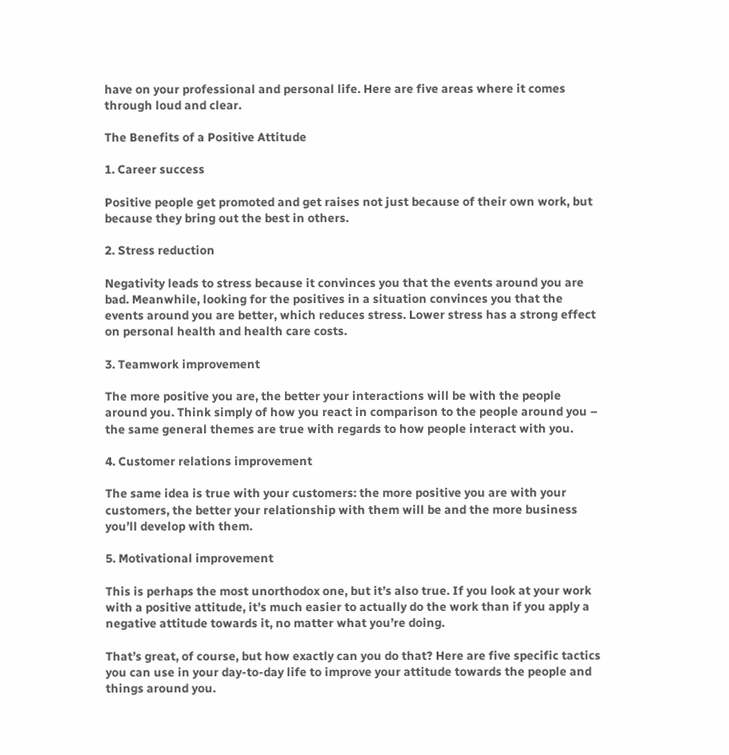have on your professional and personal life. Here are five areas where it comes through loud and clear.

The Benefits of a Positive Attitude

1. Career success

Positive people get promoted and get raises not just because of their own work, but because they bring out the best in others.

2. Stress reduction

Negativity leads to stress because it convinces you that the events around you are bad. Meanwhile, looking for the positives in a situation convinces you that the events around you are better, which reduces stress. Lower stress has a strong effect on personal health and health care costs.

3. Teamwork improvement

The more positive you are, the better your interactions will be with the people around you. Think simply of how you react in comparison to the people around you – the same general themes are true with regards to how people interact with you.

4. Customer relations improvement

The same idea is true with your customers: the more positive you are with your customers, the better your relationship with them will be and the more business you’ll develop with them.

5. Motivational improvement

This is perhaps the most unorthodox one, but it’s also true. If you look at your work with a positive attitude, it’s much easier to actually do the work than if you apply a negative attitude towards it, no matter what you’re doing.

That’s great, of course, but how exactly can you do that? Here are five specific tactics you can use in your day-to-day life to improve your attitude towards the people and things around you.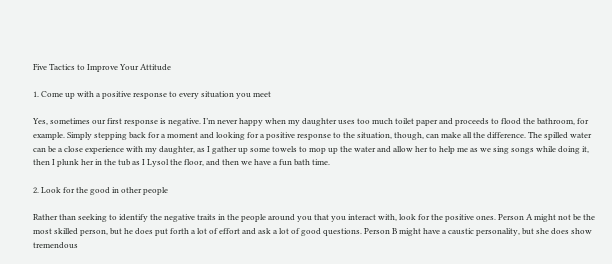Five Tactics to Improve Your Attitude

1. Come up with a positive response to every situation you meet

Yes, sometimes our first response is negative. I’m never happy when my daughter uses too much toilet paper and proceeds to flood the bathroom, for example. Simply stepping back for a moment and looking for a positive response to the situation, though, can make all the difference. The spilled water can be a close experience with my daughter, as I gather up some towels to mop up the water and allow her to help me as we sing songs while doing it, then I plunk her in the tub as I Lysol the floor, and then we have a fun bath time.

2. Look for the good in other people

Rather than seeking to identify the negative traits in the people around you that you interact with, look for the positive ones. Person A might not be the most skilled person, but he does put forth a lot of effort and ask a lot of good questions. Person B might have a caustic personality, but she does show tremendous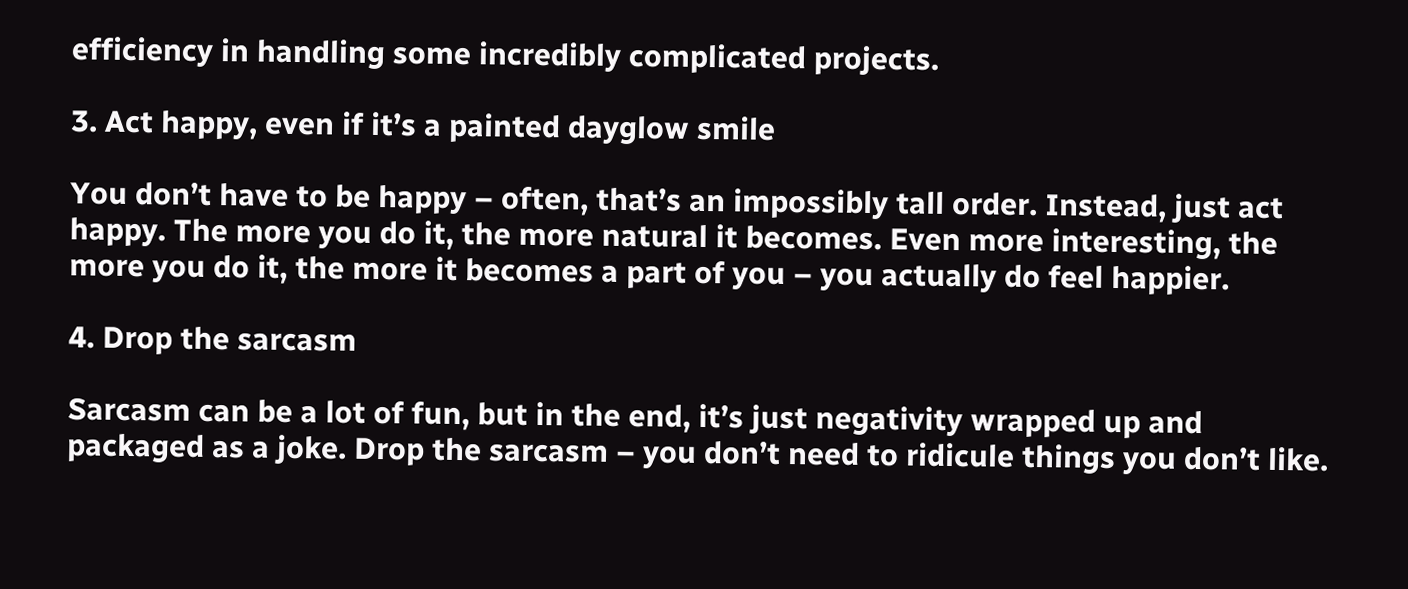efficiency in handling some incredibly complicated projects.

3. Act happy, even if it’s a painted dayglow smile

You don’t have to be happy – often, that’s an impossibly tall order. Instead, just act happy. The more you do it, the more natural it becomes. Even more interesting, the more you do it, the more it becomes a part of you – you actually do feel happier.

4. Drop the sarcasm

Sarcasm can be a lot of fun, but in the end, it’s just negativity wrapped up and packaged as a joke. Drop the sarcasm – you don’t need to ridicule things you don’t like.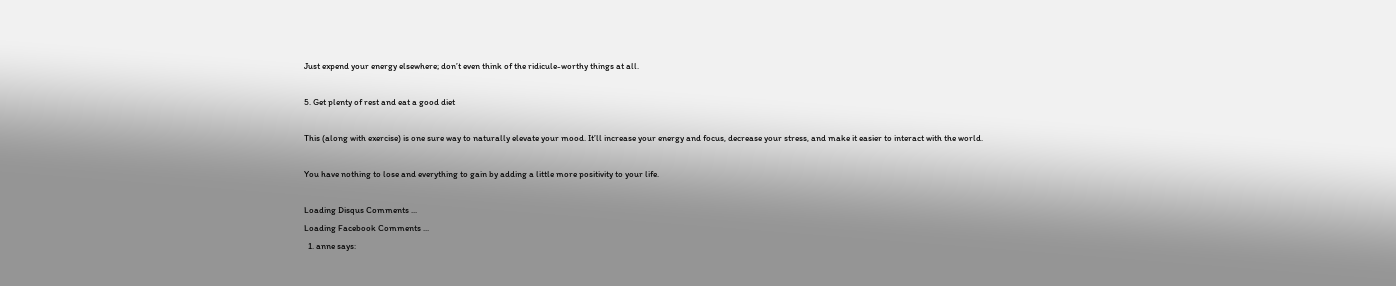Just expend your energy elsewhere; don’t even think of the ridicule-worthy things at all.

5. Get plenty of rest and eat a good diet

This (along with exercise) is one sure way to naturally elevate your mood. It’ll increase your energy and focus, decrease your stress, and make it easier to interact with the world.

You have nothing to lose and everything to gain by adding a little more positivity to your life.

Loading Disqus Comments ...
Loading Facebook Comments ...
  1. anne says: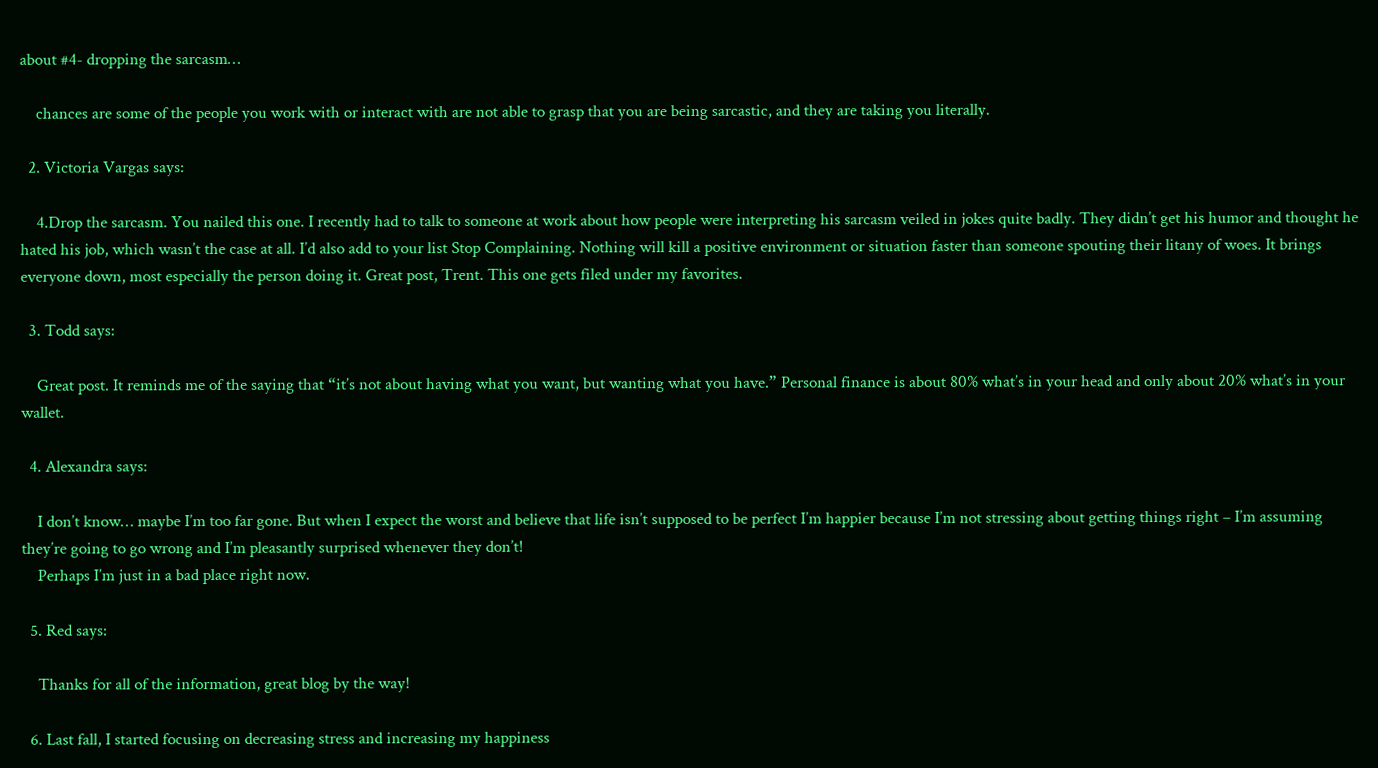about #4- dropping the sarcasm…

    chances are some of the people you work with or interact with are not able to grasp that you are being sarcastic, and they are taking you literally.

  2. Victoria Vargas says:

    4.Drop the sarcasm. You nailed this one. I recently had to talk to someone at work about how people were interpreting his sarcasm veiled in jokes quite badly. They didn’t get his humor and thought he hated his job, which wasn’t the case at all. I’d also add to your list Stop Complaining. Nothing will kill a positive environment or situation faster than someone spouting their litany of woes. It brings everyone down, most especially the person doing it. Great post, Trent. This one gets filed under my favorites.

  3. Todd says:

    Great post. It reminds me of the saying that “it’s not about having what you want, but wanting what you have.” Personal finance is about 80% what’s in your head and only about 20% what’s in your wallet.

  4. Alexandra says:

    I don’t know… maybe I’m too far gone. But when I expect the worst and believe that life isn’t supposed to be perfect I’m happier because I’m not stressing about getting things right – I’m assuming they’re going to go wrong and I’m pleasantly surprised whenever they don’t!
    Perhaps I’m just in a bad place right now.

  5. Red says:

    Thanks for all of the information, great blog by the way!

  6. Last fall, I started focusing on decreasing stress and increasing my happiness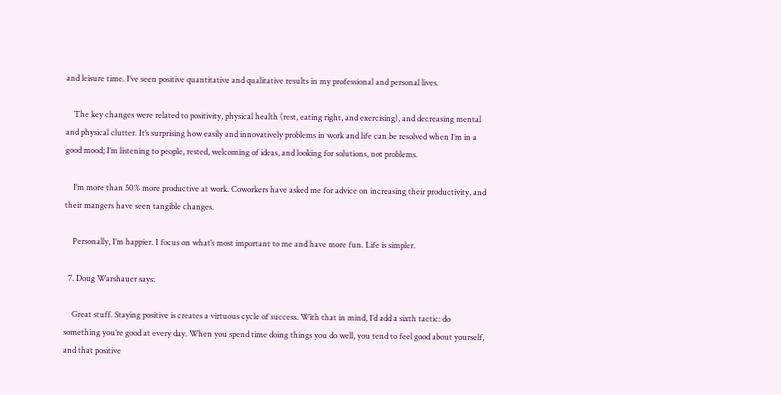and leisure time. I’ve seen positive quantitative and qualitative results in my professional and personal lives.

    The key changes were related to positivity, physical health (rest, eating right, and exercising), and decreasing mental and physical clutter. It’s surprising how easily and innovatively problems in work and life can be resolved when I’m in a good mood; I’m listening to people, rested, welcoming of ideas, and looking for solutions, not problems.

    I’m more than 50% more productive at work. Coworkers have asked me for advice on increasing their productivity, and their mangers have seen tangible changes.

    Personally, I’m happier. I focus on what’s most important to me and have more fun. Life is simpler.

  7. Doug Warshauer says:

    Great stuff. Staying positive is creates a virtuous cycle of success. With that in mind, I’d add a sixth tactic: do something you’re good at every day. When you spend time doing things you do well, you tend to feel good about yourself, and that positive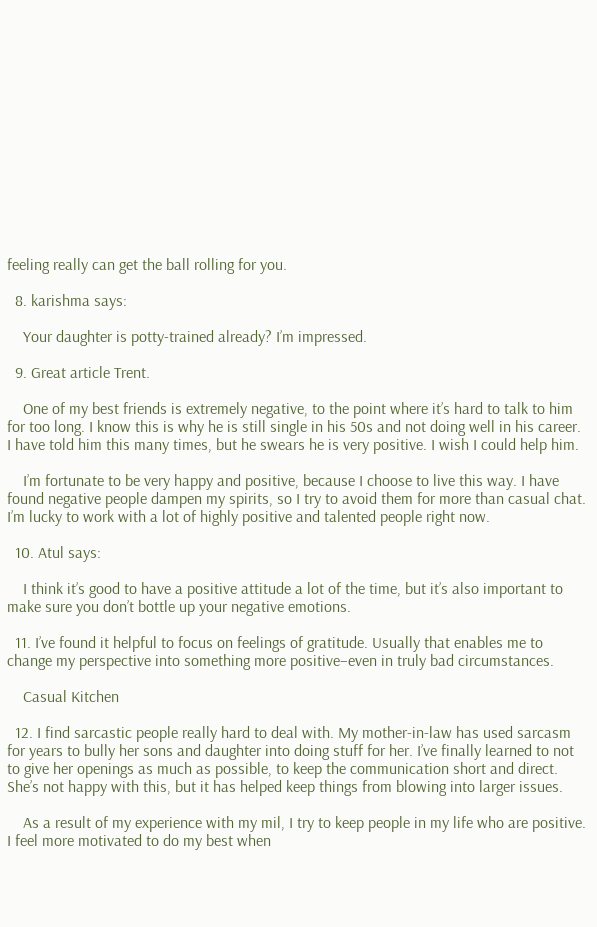feeling really can get the ball rolling for you.

  8. karishma says:

    Your daughter is potty-trained already? I’m impressed.

  9. Great article Trent.

    One of my best friends is extremely negative, to the point where it’s hard to talk to him for too long. I know this is why he is still single in his 50s and not doing well in his career. I have told him this many times, but he swears he is very positive. I wish I could help him.

    I’m fortunate to be very happy and positive, because I choose to live this way. I have found negative people dampen my spirits, so I try to avoid them for more than casual chat. I’m lucky to work with a lot of highly positive and talented people right now.

  10. Atul says:

    I think it’s good to have a positive attitude a lot of the time, but it’s also important to make sure you don’t bottle up your negative emotions.

  11. I’ve found it helpful to focus on feelings of gratitude. Usually that enables me to change my perspective into something more positive–even in truly bad circumstances.

    Casual Kitchen

  12. I find sarcastic people really hard to deal with. My mother-in-law has used sarcasm for years to bully her sons and daughter into doing stuff for her. I’ve finally learned to not to give her openings as much as possible, to keep the communication short and direct. She’s not happy with this, but it has helped keep things from blowing into larger issues.

    As a result of my experience with my mil, I try to keep people in my life who are positive. I feel more motivated to do my best when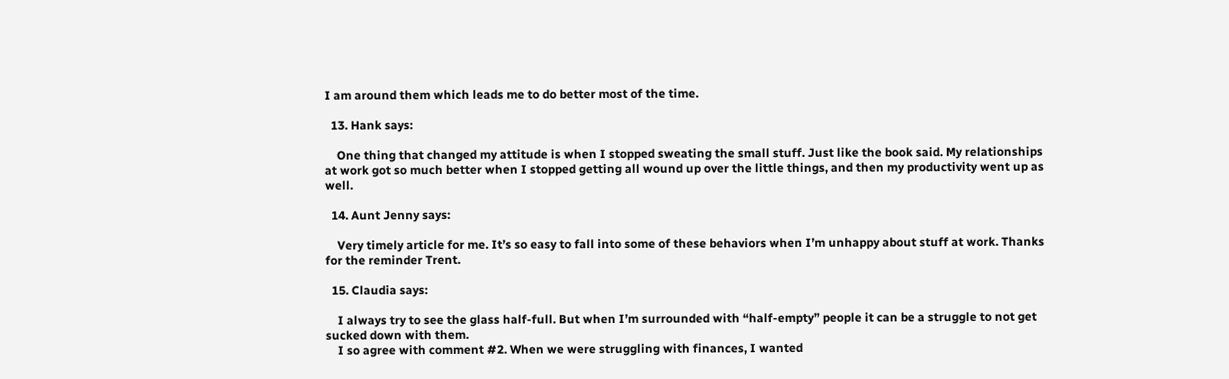I am around them which leads me to do better most of the time.

  13. Hank says:

    One thing that changed my attitude is when I stopped sweating the small stuff. Just like the book said. My relationships at work got so much better when I stopped getting all wound up over the little things, and then my productivity went up as well.

  14. Aunt Jenny says:

    Very timely article for me. It’s so easy to fall into some of these behaviors when I’m unhappy about stuff at work. Thanks for the reminder Trent.

  15. Claudia says:

    I always try to see the glass half-full. But when I’m surrounded with “half-empty” people it can be a struggle to not get sucked down with them.
    I so agree with comment #2. When we were struggling with finances, I wanted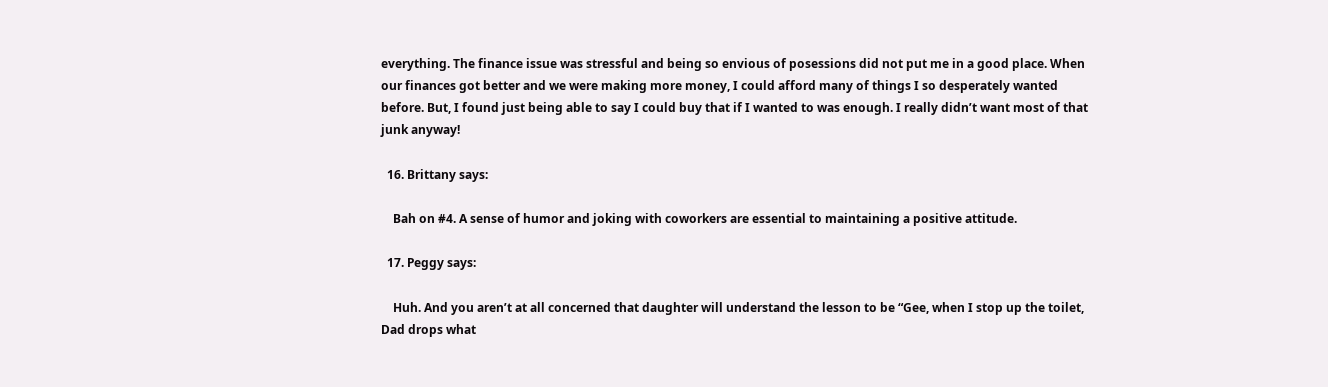everything. The finance issue was stressful and being so envious of posessions did not put me in a good place. When our finances got better and we were making more money, I could afford many of things I so desperately wanted before. But, I found just being able to say I could buy that if I wanted to was enough. I really didn’t want most of that junk anyway!

  16. Brittany says:

    Bah on #4. A sense of humor and joking with coworkers are essential to maintaining a positive attitude.

  17. Peggy says:

    Huh. And you aren’t at all concerned that daughter will understand the lesson to be “Gee, when I stop up the toilet, Dad drops what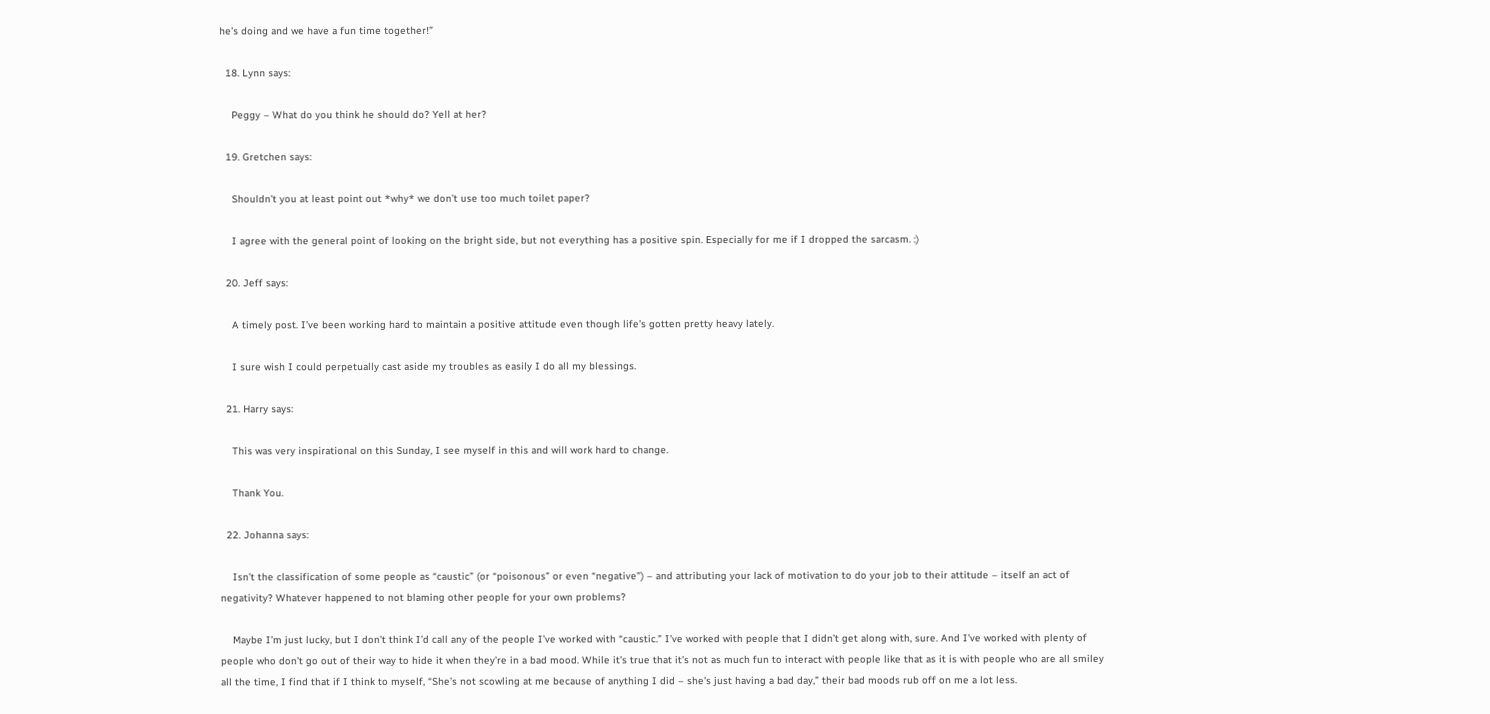he’s doing and we have a fun time together!”

  18. Lynn says:

    Peggy – What do you think he should do? Yell at her?

  19. Gretchen says:

    Shouldn’t you at least point out *why* we don’t use too much toilet paper?

    I agree with the general point of looking on the bright side, but not everything has a positive spin. Especially for me if I dropped the sarcasm. :)

  20. Jeff says:

    A timely post. I’ve been working hard to maintain a positive attitude even though life’s gotten pretty heavy lately.

    I sure wish I could perpetually cast aside my troubles as easily I do all my blessings.

  21. Harry says:

    This was very inspirational on this Sunday, I see myself in this and will work hard to change.

    Thank You.

  22. Johanna says:

    Isn’t the classification of some people as “caustic” (or “poisonous” or even “negative”) – and attributing your lack of motivation to do your job to their attitude – itself an act of negativity? Whatever happened to not blaming other people for your own problems?

    Maybe I’m just lucky, but I don’t think I’d call any of the people I’ve worked with “caustic.” I’ve worked with people that I didn’t get along with, sure. And I’ve worked with plenty of people who don’t go out of their way to hide it when they’re in a bad mood. While it’s true that it’s not as much fun to interact with people like that as it is with people who are all smiley all the time, I find that if I think to myself, “She’s not scowling at me because of anything I did – she’s just having a bad day,” their bad moods rub off on me a lot less.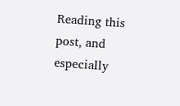Reading this post, and especially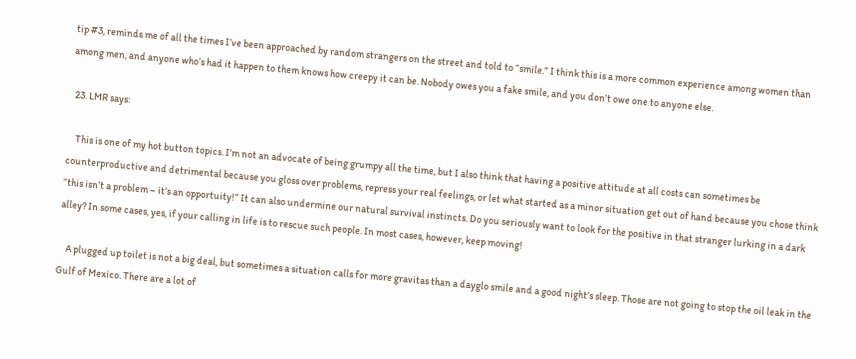tip #3, reminds me of all the times I’ve been approached by random strangers on the street and told to “smile.” I think this is a more common experience among women than among men, and anyone who’s had it happen to them knows how creepy it can be. Nobody owes you a fake smile, and you don’t owe one to anyone else.

  23. LMR says:

    This is one of my hot button topics. I’m not an advocate of being grumpy all the time, but I also think that having a positive attitude at all costs can sometimes be counterproductive and detrimental because you gloss over problems, repress your real feelings, or let what started as a minor situation get out of hand because you chose think “this isn’t a problem – it’s an opportuity!” It can also undermine our natural survival instincts. Do you seriously want to look for the positive in that stranger lurking in a dark alley? In some cases, yes, if your calling in life is to rescue such people. In most cases, however, keep moving!

    A plugged up toilet is not a big deal, but sometimes a situation calls for more gravitas than a dayglo smile and a good night’s sleep. Those are not going to stop the oil leak in the Gulf of Mexico. There are a lot of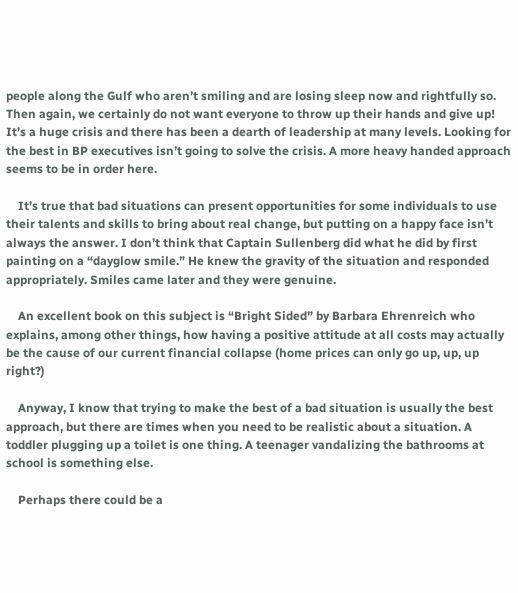people along the Gulf who aren’t smiling and are losing sleep now and rightfully so. Then again, we certainly do not want everyone to throw up their hands and give up! It’s a huge crisis and there has been a dearth of leadership at many levels. Looking for the best in BP executives isn’t going to solve the crisis. A more heavy handed approach seems to be in order here.

    It’s true that bad situations can present opportunities for some individuals to use their talents and skills to bring about real change, but putting on a happy face isn’t always the answer. I don’t think that Captain Sullenberg did what he did by first painting on a “dayglow smile.” He knew the gravity of the situation and responded appropriately. Smiles came later and they were genuine.

    An excellent book on this subject is “Bright Sided” by Barbara Ehrenreich who explains, among other things, how having a positive attitude at all costs may actually be the cause of our current financial collapse (home prices can only go up, up, up right?)

    Anyway, I know that trying to make the best of a bad situation is usually the best approach, but there are times when you need to be realistic about a situation. A toddler plugging up a toilet is one thing. A teenager vandalizing the bathrooms at school is something else.

    Perhaps there could be a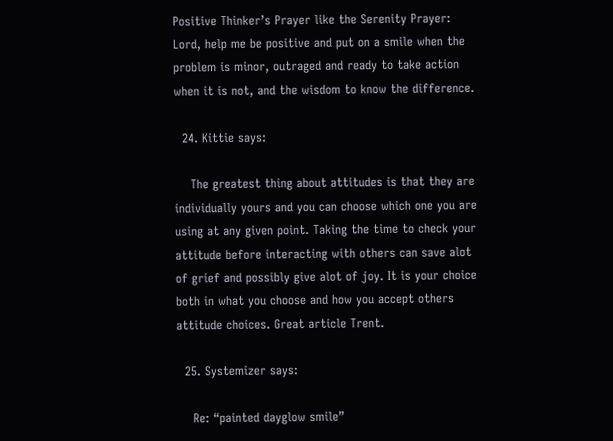Positive Thinker’s Prayer like the Serenity Prayer: Lord, help me be positive and put on a smile when the problem is minor, outraged and ready to take action when it is not, and the wisdom to know the difference.

  24. Kittie says:

    The greatest thing about attitudes is that they are individually yours and you can choose which one you are using at any given point. Taking the time to check your attitude before interacting with others can save alot of grief and possibly give alot of joy. It is your choice both in what you choose and how you accept others attitude choices. Great article Trent.

  25. Systemizer says:

    Re: “painted dayglow smile”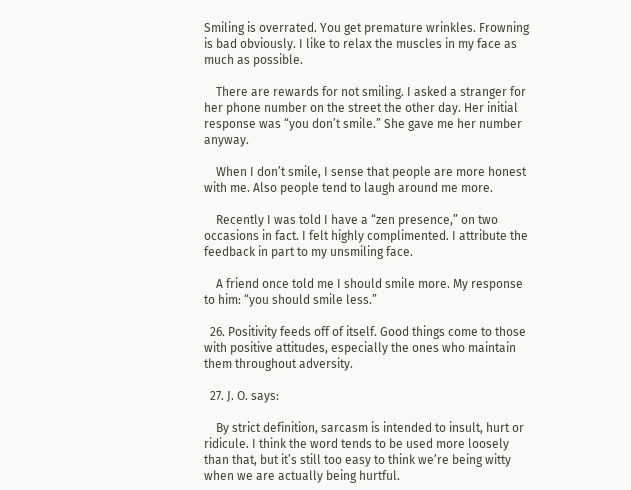Smiling is overrated. You get premature wrinkles. Frowning is bad obviously. I like to relax the muscles in my face as much as possible.

    There are rewards for not smiling. I asked a stranger for her phone number on the street the other day. Her initial response was “you don’t smile.” She gave me her number anyway.

    When I don’t smile, I sense that people are more honest with me. Also people tend to laugh around me more.

    Recently I was told I have a “zen presence,” on two occasions in fact. I felt highly complimented. I attribute the feedback in part to my unsmiling face.

    A friend once told me I should smile more. My response to him: “you should smile less.”

  26. Positivity feeds off of itself. Good things come to those with positive attitudes, especially the ones who maintain them throughout adversity.

  27. J. O. says:

    By strict definition, sarcasm is intended to insult, hurt or ridicule. I think the word tends to be used more loosely than that, but it’s still too easy to think we’re being witty when we are actually being hurtful.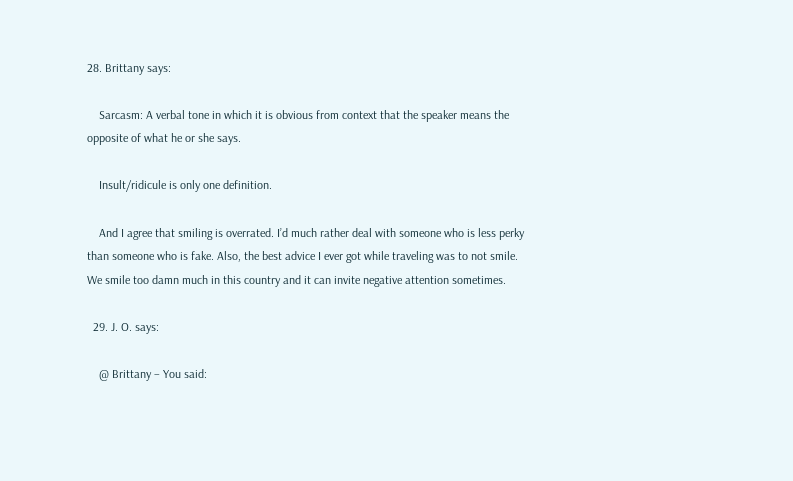28. Brittany says:

    Sarcasm: A verbal tone in which it is obvious from context that the speaker means the opposite of what he or she says.

    Insult/ridicule is only one definition.

    And I agree that smiling is overrated. I’d much rather deal with someone who is less perky than someone who is fake. Also, the best advice I ever got while traveling was to not smile. We smile too damn much in this country and it can invite negative attention sometimes.

  29. J. O. says:

    @ Brittany – You said: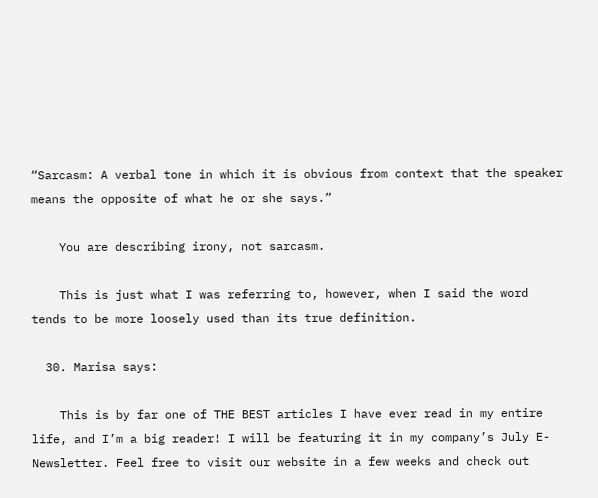“Sarcasm: A verbal tone in which it is obvious from context that the speaker means the opposite of what he or she says.”

    You are describing irony, not sarcasm.

    This is just what I was referring to, however, when I said the word tends to be more loosely used than its true definition.

  30. Marisa says:

    This is by far one of THE BEST articles I have ever read in my entire life, and I’m a big reader! I will be featuring it in my company’s July E-Newsletter. Feel free to visit our website in a few weeks and check out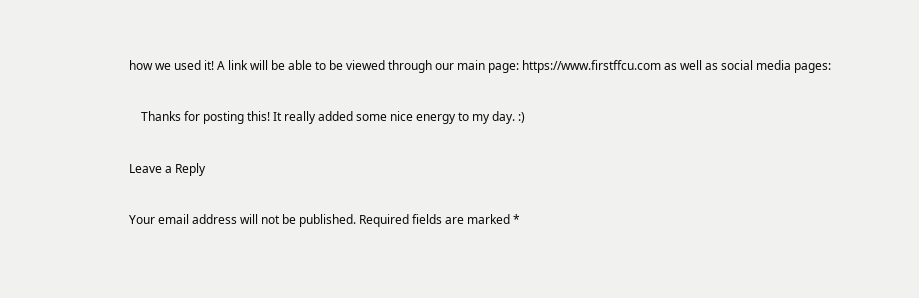how we used it! A link will be able to be viewed through our main page: https://www.firstffcu.com as well as social media pages:

    Thanks for posting this! It really added some nice energy to my day. :)

Leave a Reply

Your email address will not be published. Required fields are marked *